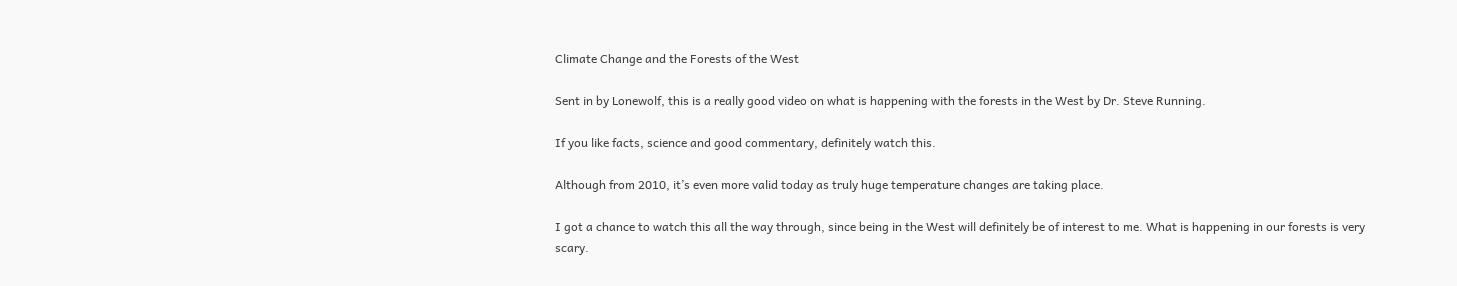Climate Change and the Forests of the West

Sent in by Lonewolf, this is a really good video on what is happening with the forests in the West by Dr. Steve Running.

If you like facts, science and good commentary, definitely watch this.

Although from 2010, it’s even more valid today as truly huge temperature changes are taking place.

I got a chance to watch this all the way through, since being in the West will definitely be of interest to me. What is happening in our forests is very scary.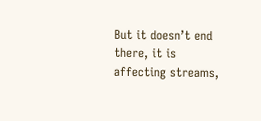But it doesn’t end there, it is affecting streams,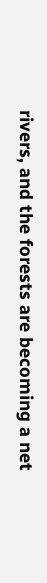rivers, and the forests are becoming a net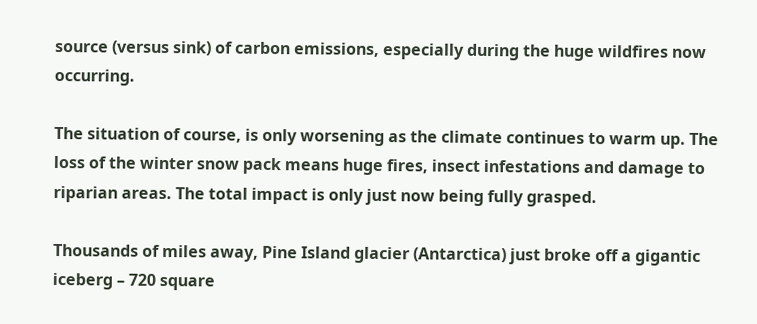source (versus sink) of carbon emissions, especially during the huge wildfires now occurring.

The situation of course, is only worsening as the climate continues to warm up. The loss of the winter snow pack means huge fires, insect infestations and damage to riparian areas. The total impact is only just now being fully grasped.

Thousands of miles away, Pine Island glacier (Antarctica) just broke off a gigantic iceberg – 720 square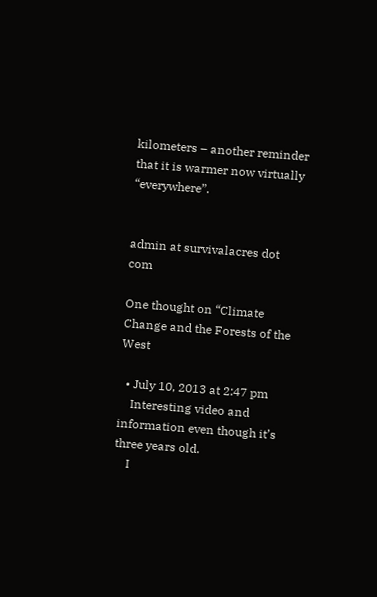kilometers – another reminder that it is warmer now virtually “everywhere”.


admin at survivalacres dot com

One thought on “Climate Change and the Forests of the West

  • July 10, 2013 at 2:47 pm
    Interesting video and information even though it’s three years old.
    I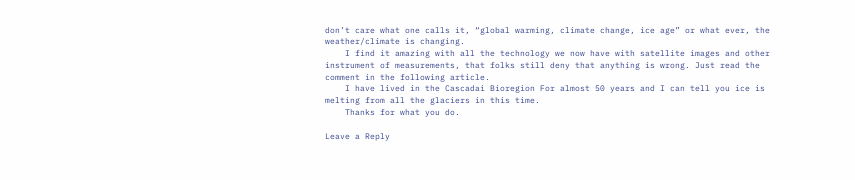don’t care what one calls it, “global warming, climate change, ice age” or what ever, the weather/climate is changing.
    I find it amazing with all the technology we now have with satellite images and other instrument of measurements, that folks still deny that anything is wrong. Just read the comment in the following article.
    I have lived in the Cascadai Bioregion For almost 50 years and I can tell you ice is melting from all the glaciers in this time.
    Thanks for what you do.

Leave a Reply